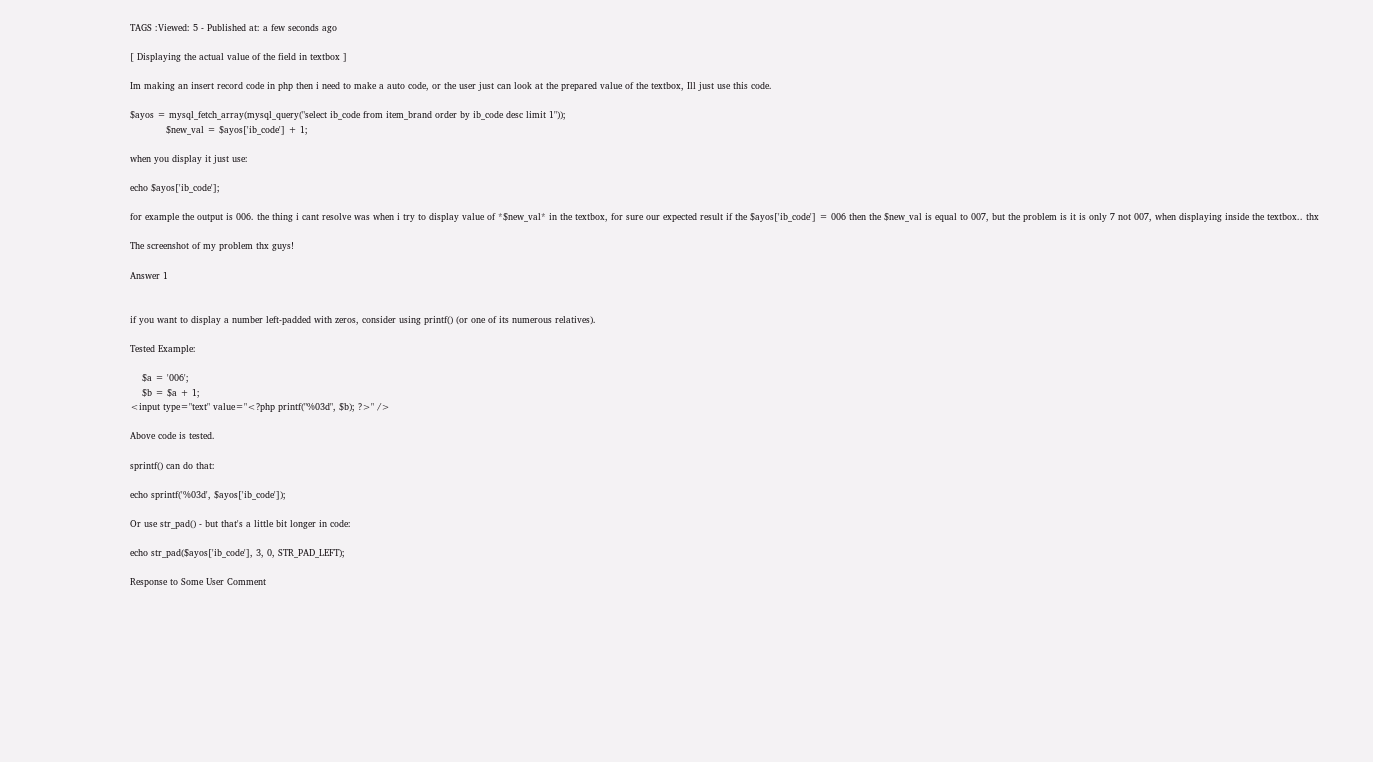TAGS :Viewed: 5 - Published at: a few seconds ago

[ Displaying the actual value of the field in textbox ]

Im making an insert record code in php then i need to make a auto code, or the user just can look at the prepared value of the textbox, Ill just use this code.

$ayos = mysql_fetch_array(mysql_query("select ib_code from item_brand order by ib_code desc limit 1"));
            $new_val = $ayos['ib_code'] + 1;

when you display it just use:

echo $ayos['ib_code'];

for example the output is 006. the thing i cant resolve was when i try to display value of *$new_val* in the textbox, for sure our expected result if the $ayos['ib_code'] = 006 then the $new_val is equal to 007, but the problem is it is only 7 not 007, when displaying inside the textbox.. thx

The screenshot of my problem thx guys!

Answer 1


if you want to display a number left-padded with zeros, consider using printf() (or one of its numerous relatives).

Tested Example:

    $a = '006';
    $b = $a + 1;
<input type="text" value="<?php printf("%03d", $b); ?>" />

Above code is tested.

sprintf() can do that:

echo sprintf('%03d', $ayos['ib_code']);

Or use str_pad() - but that's a little bit longer in code:

echo str_pad($ayos['ib_code'], 3, 0, STR_PAD_LEFT);

Response to Some User Comment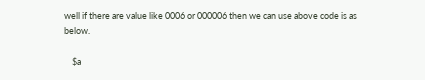well if there are value like 0006 or 000006 then we can use above code is as below.

    $a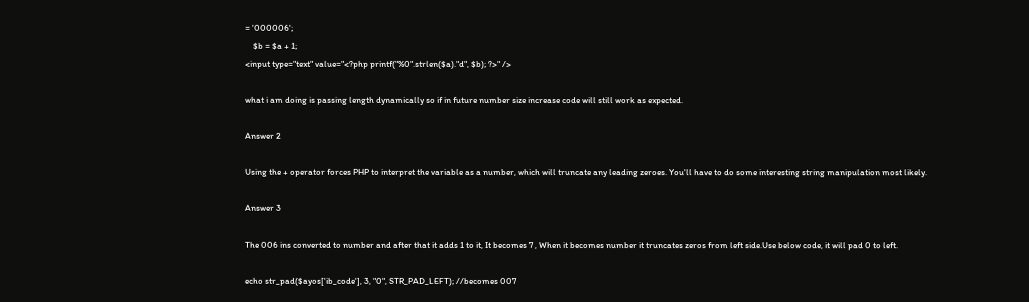= '000006';
    $b = $a + 1;
<input type="text" value="<?php printf("%0".strlen($a)."d", $b); ?>" />

what i am doing is passing length dynamically so if in future number size increase code will still work as expected.

Answer 2

Using the + operator forces PHP to interpret the variable as a number, which will truncate any leading zeroes. You'll have to do some interesting string manipulation most likely.

Answer 3

The 006 ins converted to number and after that it adds 1 to it, It becomes 7 , When it becomes number it truncates zeros from left side.Use below code, it will pad 0 to left.

echo str_pad($ayos['ib_code'], 3, "0", STR_PAD_LEFT); //becomes 007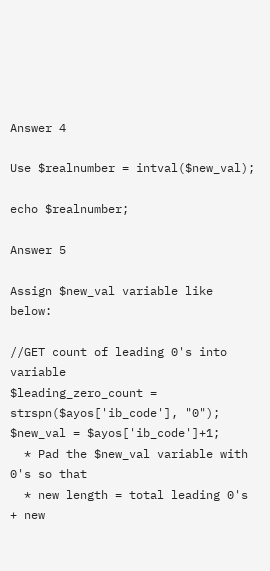Answer 4

Use $realnumber = intval($new_val);

echo $realnumber;

Answer 5

Assign $new_val variable like below:

//GET count of leading 0's into variable
$leading_zero_count = strspn($ayos['ib_code'], "0");
$new_val = $ayos['ib_code']+1;
  * Pad the $new_val variable with 0's so that
  * new length = total leading 0's + new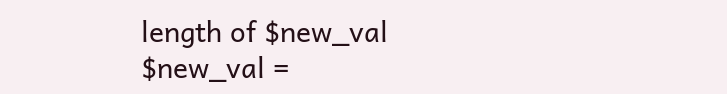length of $new_val
$new_val =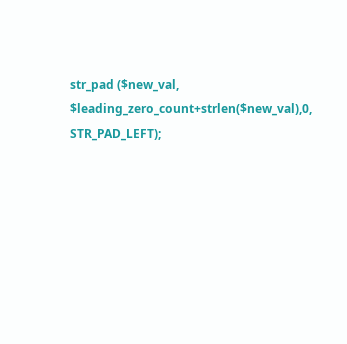str_pad ($new_val, $leading_zero_count+strlen($new_val),0, STR_PAD_LEFT);